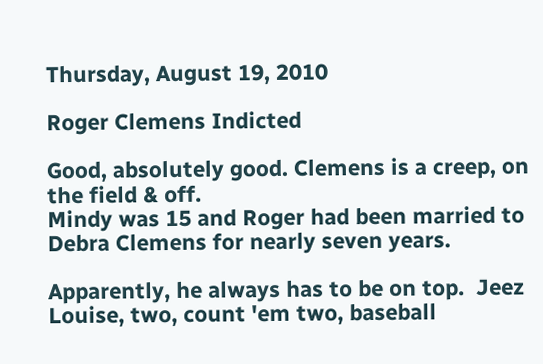Thursday, August 19, 2010

Roger Clemens Indicted

Good, absolutely good. Clemens is a creep, on the field & off.
Mindy was 15 and Roger had been married to Debra Clemens for nearly seven years.

Apparently, he always has to be on top.  Jeez Louise, two, count 'em two, baseball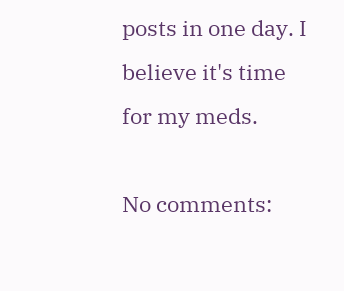posts in one day. I believe it's time for my meds.

No comments: